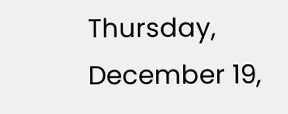Thursday, December 19,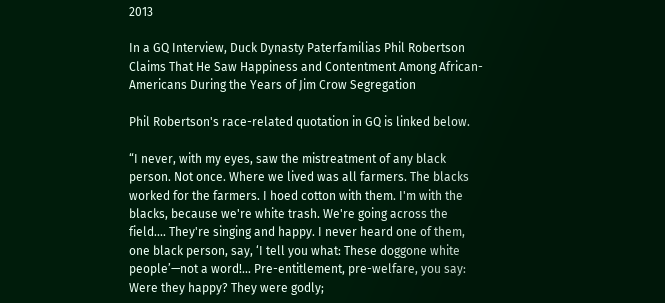2013

In a GQ Interview, Duck Dynasty Paterfamilias Phil Robertson Claims That He Saw Happiness and Contentment Among African-Americans During the Years of Jim Crow Segregation

Phil Robertson's race-related quotation in GQ is linked below.

“I never, with my eyes, saw the mistreatment of any black person. Not once. Where we lived was all farmers. The blacks worked for the farmers. I hoed cotton with them. I'm with the blacks, because we're white trash. We're going across the field.... They're singing and happy. I never heard one of them, one black person, say, ‘I tell you what: These doggone white people’—not a word!... Pre-entitlement, pre-welfare, you say: Were they happy? They were godly;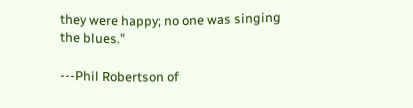they were happy; no one was singing the blues.”

---Phil Robertson of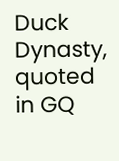Duck Dynasty, quoted in GQ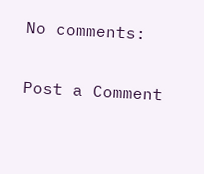No comments:

Post a Comment